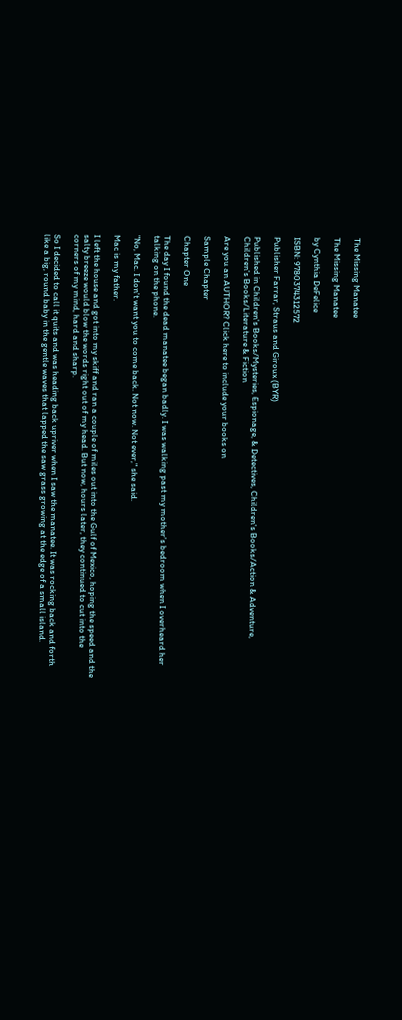The Missing Manatee

The Missing Manatee

by Cynthia DeFelice

ISBN: 9780374312572

Publisher Farrar, Straus and Giroux (BYR)

Published in Children's Books/Mysteries, Espionage, & Detectives, Children's Books/Action & Adventure, Children's Books/Literature & Fiction

Are you an AUTHOR? Click here to include your books on

Sample Chapter

Chapter One

The day I found the dead manatee began badly. I was walking past my mother's bedroom when I overheard her talking on the phone.

"No, Mac. I don't want you to come back. Not now. Not ever," she said.

Mac is my father.

I left the house and got into my skiff and ran a couple of miles out into the Gulf of Mexico, hoping the speed and the salty breeze would blow the words right out of my head. But now, hours later, they continued to cut into the corners of my mind, hard and sharp.

So I decided to call it quits and was heading back upriver when I saw the manatee. It was rocking back and forth like a big, round baby in the gentle waves that lapped the saw grass growing at the edge of a small island.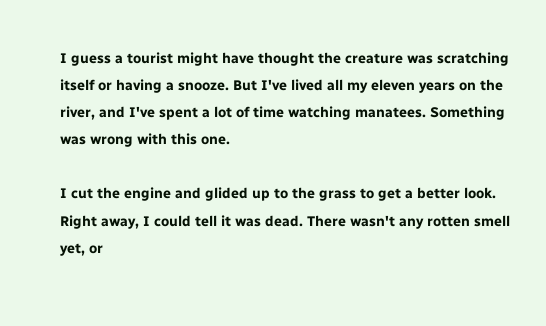I guess a tourist might have thought the creature was scratching itself or having a snooze. But I've lived all my eleven years on the river, and I've spent a lot of time watching manatees. Something was wrong with this one.

I cut the engine and glided up to the grass to get a better look. Right away, I could tell it was dead. There wasn't any rotten smell yet, or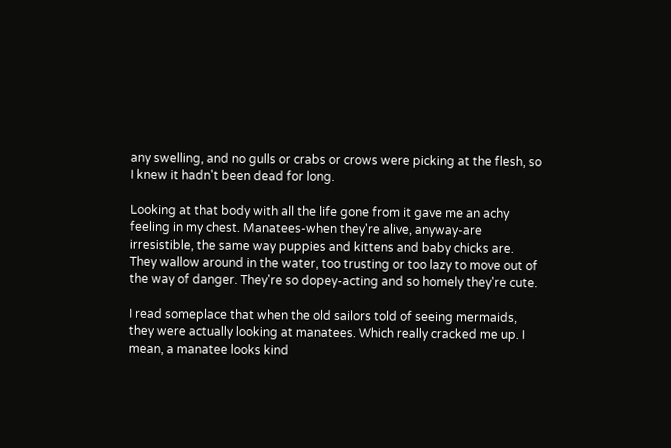any swelling, and no gulls or crabs or crows were picking at the flesh, so I knew it hadn't been dead for long.

Looking at that body with all the life gone from it gave me an achy feeling in my chest. Manatees-when they're alive, anyway-are irresistible, the same way puppies and kittens and baby chicks are. They wallow around in the water, too trusting or too lazy to move out of the way of danger. They're so dopey-acting and so homely they're cute.

I read someplace that when the old sailors told of seeing mermaids, they were actually looking at manatees. Which really cracked me up. I mean, a manatee looks kind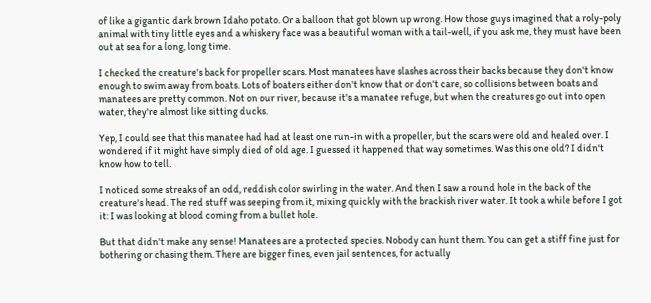of like a gigantic dark brown Idaho potato. Or a balloon that got blown up wrong. How those guys imagined that a roly-poly animal with tiny little eyes and a whiskery face was a beautiful woman with a tail-well, if you ask me, they must have been out at sea for a long, long time.

I checked the creature's back for propeller scars. Most manatees have slashes across their backs because they don't know enough to swim away from boats. Lots of boaters either don't know that or don't care, so collisions between boats and manatees are pretty common. Not on our river, because it's a manatee refuge, but when the creatures go out into open water, they're almost like sitting ducks.

Yep, I could see that this manatee had had at least one run-in with a propeller, but the scars were old and healed over. I wondered if it might have simply died of old age. I guessed it happened that way sometimes. Was this one old? I didn't know how to tell.

I noticed some streaks of an odd, reddish color swirling in the water. And then I saw a round hole in the back of the creature's head. The red stuff was seeping from it, mixing quickly with the brackish river water. It took a while before I got it: I was looking at blood coming from a bullet hole.

But that didn't make any sense! Manatees are a protected species. Nobody can hunt them. You can get a stiff fine just for bothering or chasing them. There are bigger fines, even jail sentences, for actually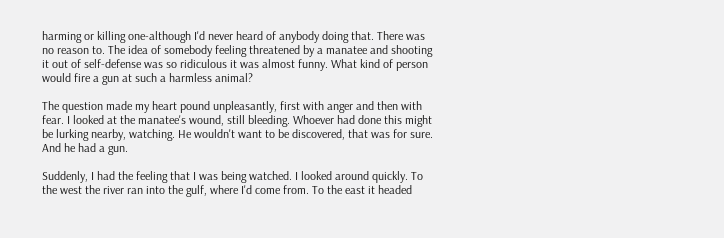harming or killing one-although I'd never heard of anybody doing that. There was no reason to. The idea of somebody feeling threatened by a manatee and shooting it out of self-defense was so ridiculous it was almost funny. What kind of person would fire a gun at such a harmless animal?

The question made my heart pound unpleasantly, first with anger and then with fear. I looked at the manatee's wound, still bleeding. Whoever had done this might be lurking nearby, watching. He wouldn't want to be discovered, that was for sure. And he had a gun.

Suddenly, I had the feeling that I was being watched. I looked around quickly. To the west the river ran into the gulf, where I'd come from. To the east it headed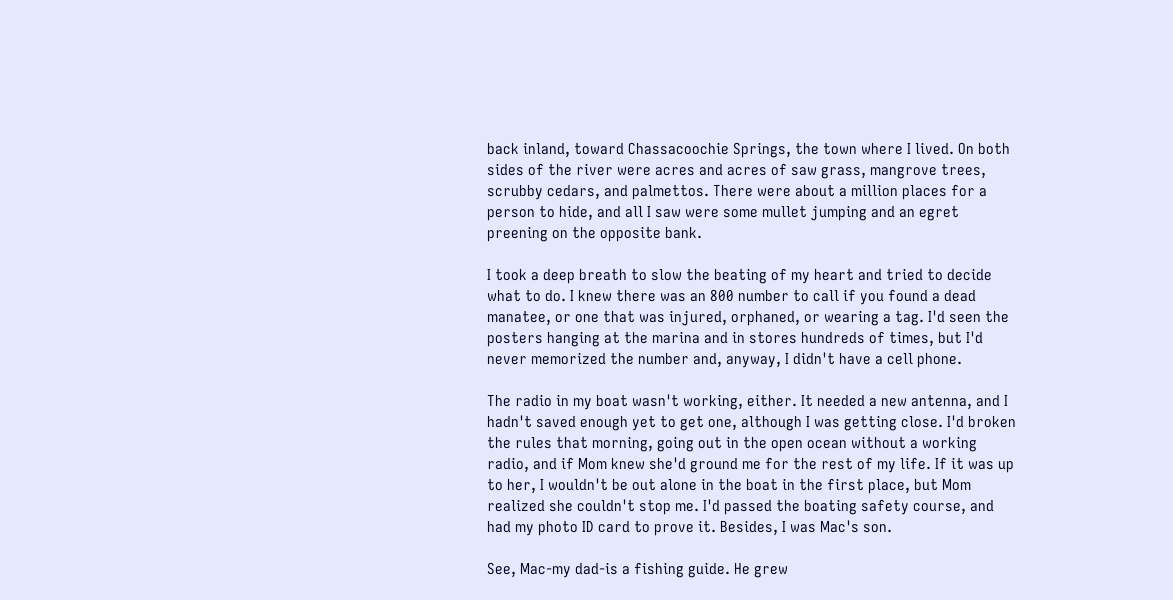back inland, toward Chassacoochie Springs, the town where I lived. On both sides of the river were acres and acres of saw grass, mangrove trees, scrubby cedars, and palmettos. There were about a million places for a person to hide, and all I saw were some mullet jumping and an egret preening on the opposite bank.

I took a deep breath to slow the beating of my heart and tried to decide what to do. I knew there was an 800 number to call if you found a dead manatee, or one that was injured, orphaned, or wearing a tag. I'd seen the posters hanging at the marina and in stores hundreds of times, but I'd never memorized the number and, anyway, I didn't have a cell phone.

The radio in my boat wasn't working, either. It needed a new antenna, and I hadn't saved enough yet to get one, although I was getting close. I'd broken the rules that morning, going out in the open ocean without a working radio, and if Mom knew she'd ground me for the rest of my life. If it was up to her, I wouldn't be out alone in the boat in the first place, but Mom realized she couldn't stop me. I'd passed the boating safety course, and had my photo ID card to prove it. Besides, I was Mac's son.

See, Mac-my dad-is a fishing guide. He grew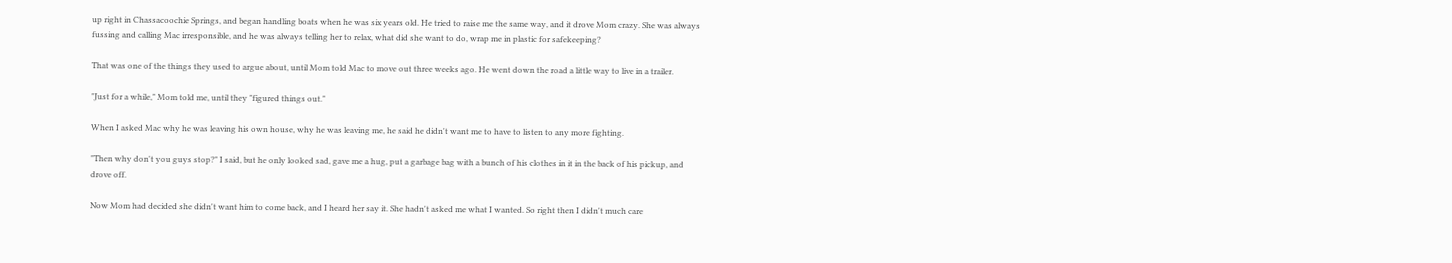up right in Chassacoochie Springs, and began handling boats when he was six years old. He tried to raise me the same way, and it drove Mom crazy. She was always fussing and calling Mac irresponsible, and he was always telling her to relax, what did she want to do, wrap me in plastic for safekeeping?

That was one of the things they used to argue about, until Mom told Mac to move out three weeks ago. He went down the road a little way to live in a trailer.

"Just for a while," Mom told me, until they "figured things out."

When I asked Mac why he was leaving his own house, why he was leaving me, he said he didn't want me to have to listen to any more fighting.

"Then why don't you guys stop?" I said, but he only looked sad, gave me a hug, put a garbage bag with a bunch of his clothes in it in the back of his pickup, and drove off.

Now Mom had decided she didn't want him to come back, and I heard her say it. She hadn't asked me what I wanted. So right then I didn't much care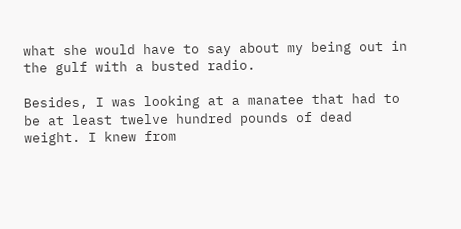what she would have to say about my being out in the gulf with a busted radio.

Besides, I was looking at a manatee that had to be at least twelve hundred pounds of dead weight. I knew from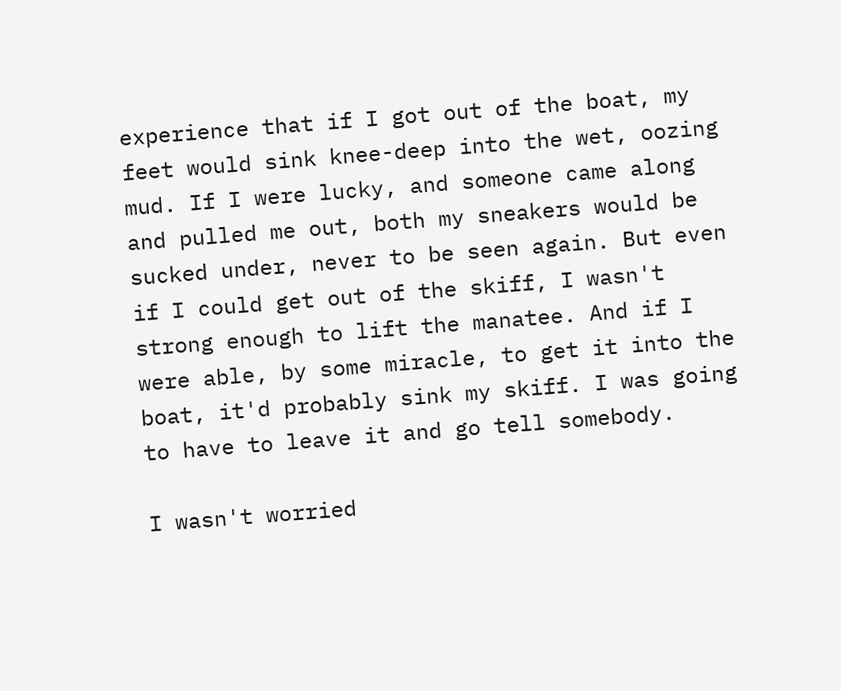experience that if I got out of the boat, my feet would sink knee-deep into the wet, oozing mud. If I were lucky, and someone came along and pulled me out, both my sneakers would be sucked under, never to be seen again. But even if I could get out of the skiff, I wasn't strong enough to lift the manatee. And if I were able, by some miracle, to get it into the boat, it'd probably sink my skiff. I was going to have to leave it and go tell somebody.

I wasn't worried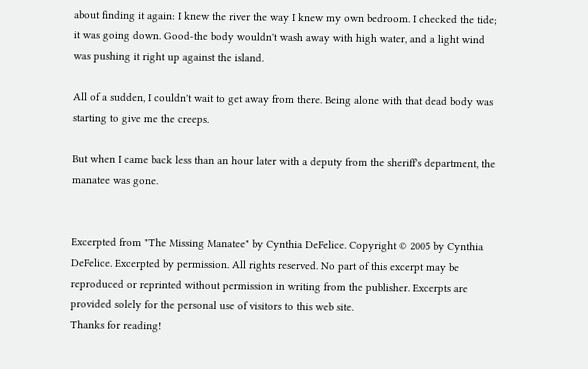about finding it again: I knew the river the way I knew my own bedroom. I checked the tide; it was going down. Good-the body wouldn't wash away with high water, and a light wind was pushing it right up against the island.

All of a sudden, I couldn't wait to get away from there. Being alone with that dead body was starting to give me the creeps.

But when I came back less than an hour later with a deputy from the sheriff's department, the manatee was gone.


Excerpted from "The Missing Manatee" by Cynthia DeFelice. Copyright © 2005 by Cynthia DeFelice. Excerpted by permission. All rights reserved. No part of this excerpt may be reproduced or reprinted without permission in writing from the publisher. Excerpts are provided solely for the personal use of visitors to this web site.
Thanks for reading!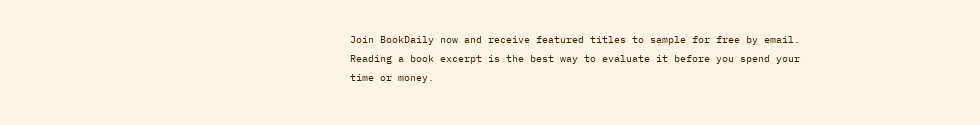Join BookDaily now and receive featured titles to sample for free by email.
Reading a book excerpt is the best way to evaluate it before you spend your time or money.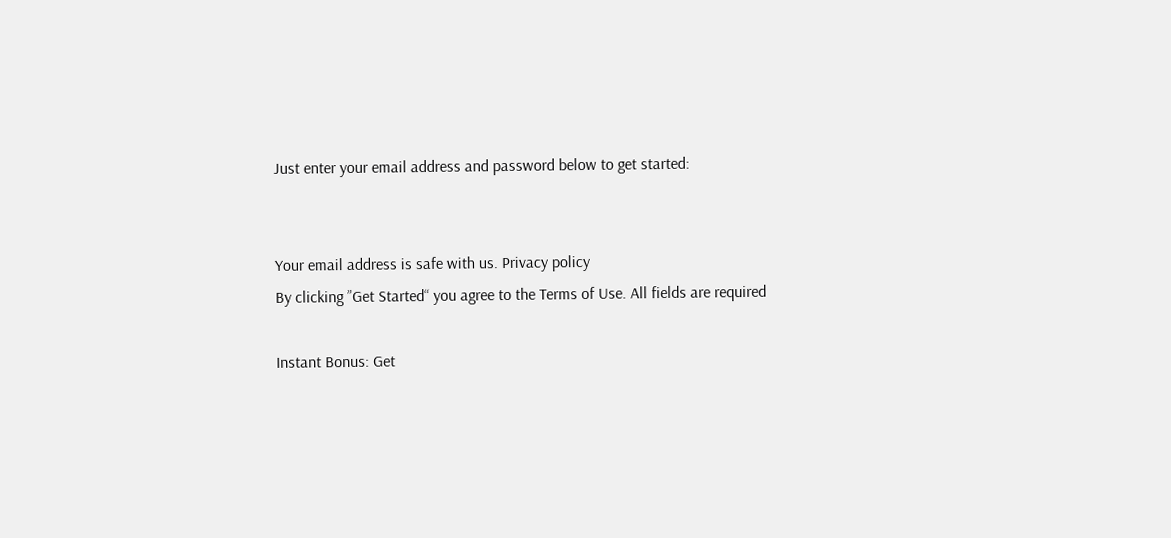Just enter your email address and password below to get started:


Your email address is safe with us. Privacy policy
By clicking ”Get Started“ you agree to the Terms of Use. All fields are required

Instant Bonus: Get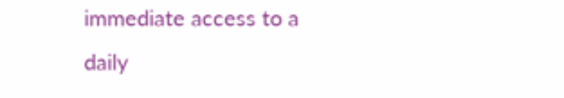immediate access to a daily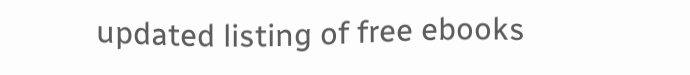updated listing of free ebooks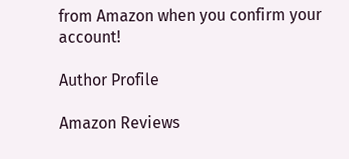from Amazon when you confirm your account!

Author Profile

Amazon Reviews